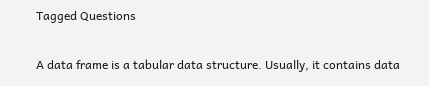Tagged Questions

A data frame is a tabular data structure. Usually, it contains data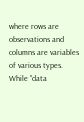where rows are observations and columns are variables of various types. While "data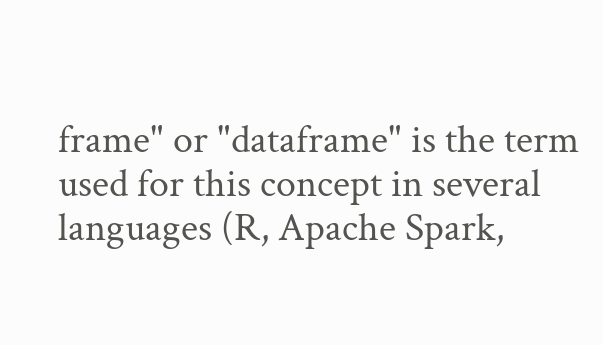frame" or "dataframe" is the term used for this concept in several languages (R, Apache Spark,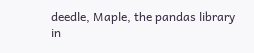deedle, Maple, the pandas library in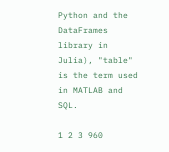Python and the DataFrames library in Julia), "table" is the term used in MATLAB and SQL.

1 2 3 960